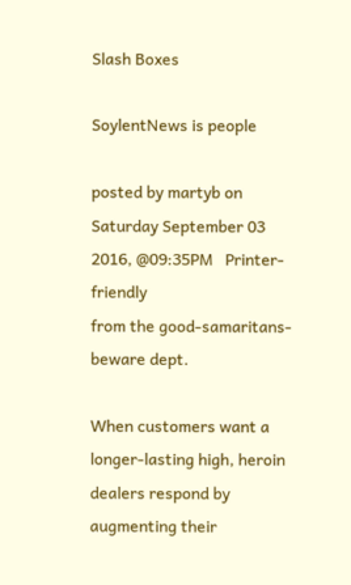Slash Boxes

SoylentNews is people

posted by martyb on Saturday September 03 2016, @09:35PM   Printer-friendly
from the good-samaritans-beware dept.

When customers want a longer-lasting high, heroin dealers respond by augmenting their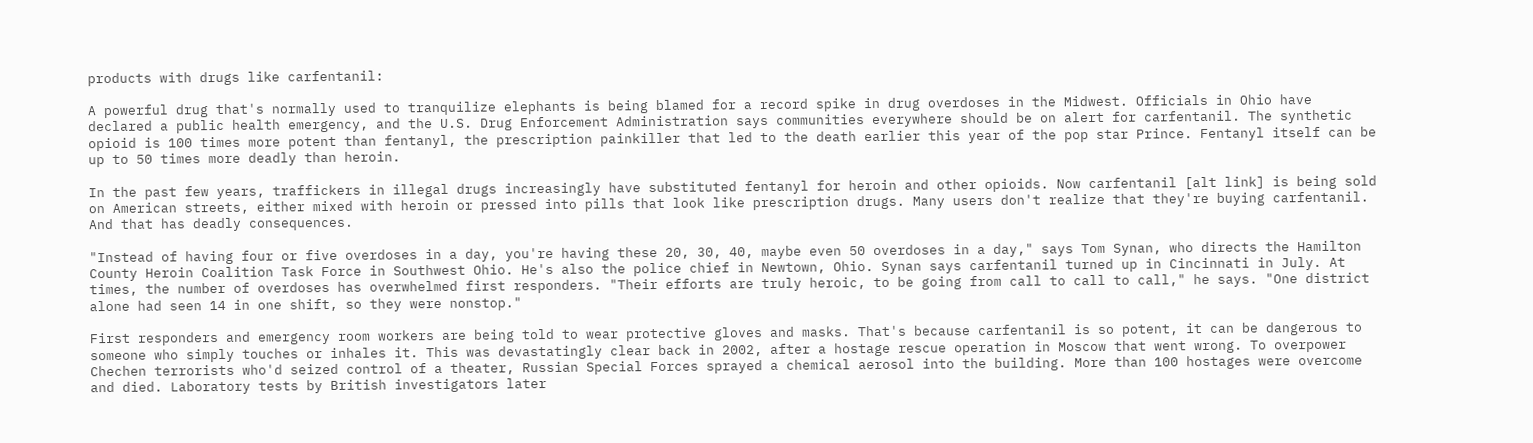products with drugs like carfentanil:

A powerful drug that's normally used to tranquilize elephants is being blamed for a record spike in drug overdoses in the Midwest. Officials in Ohio have declared a public health emergency, and the U.S. Drug Enforcement Administration says communities everywhere should be on alert for carfentanil. The synthetic opioid is 100 times more potent than fentanyl, the prescription painkiller that led to the death earlier this year of the pop star Prince. Fentanyl itself can be up to 50 times more deadly than heroin.

In the past few years, traffickers in illegal drugs increasingly have substituted fentanyl for heroin and other opioids. Now carfentanil [alt link] is being sold on American streets, either mixed with heroin or pressed into pills that look like prescription drugs. Many users don't realize that they're buying carfentanil. And that has deadly consequences.

"Instead of having four or five overdoses in a day, you're having these 20, 30, 40, maybe even 50 overdoses in a day," says Tom Synan, who directs the Hamilton County Heroin Coalition Task Force in Southwest Ohio. He's also the police chief in Newtown, Ohio. Synan says carfentanil turned up in Cincinnati in July. At times, the number of overdoses has overwhelmed first responders. "Their efforts are truly heroic, to be going from call to call to call," he says. "One district alone had seen 14 in one shift, so they were nonstop."

First responders and emergency room workers are being told to wear protective gloves and masks. That's because carfentanil is so potent, it can be dangerous to someone who simply touches or inhales it. This was devastatingly clear back in 2002, after a hostage rescue operation in Moscow that went wrong. To overpower Chechen terrorists who'd seized control of a theater, Russian Special Forces sprayed a chemical aerosol into the building. More than 100 hostages were overcome and died. Laboratory tests by British investigators later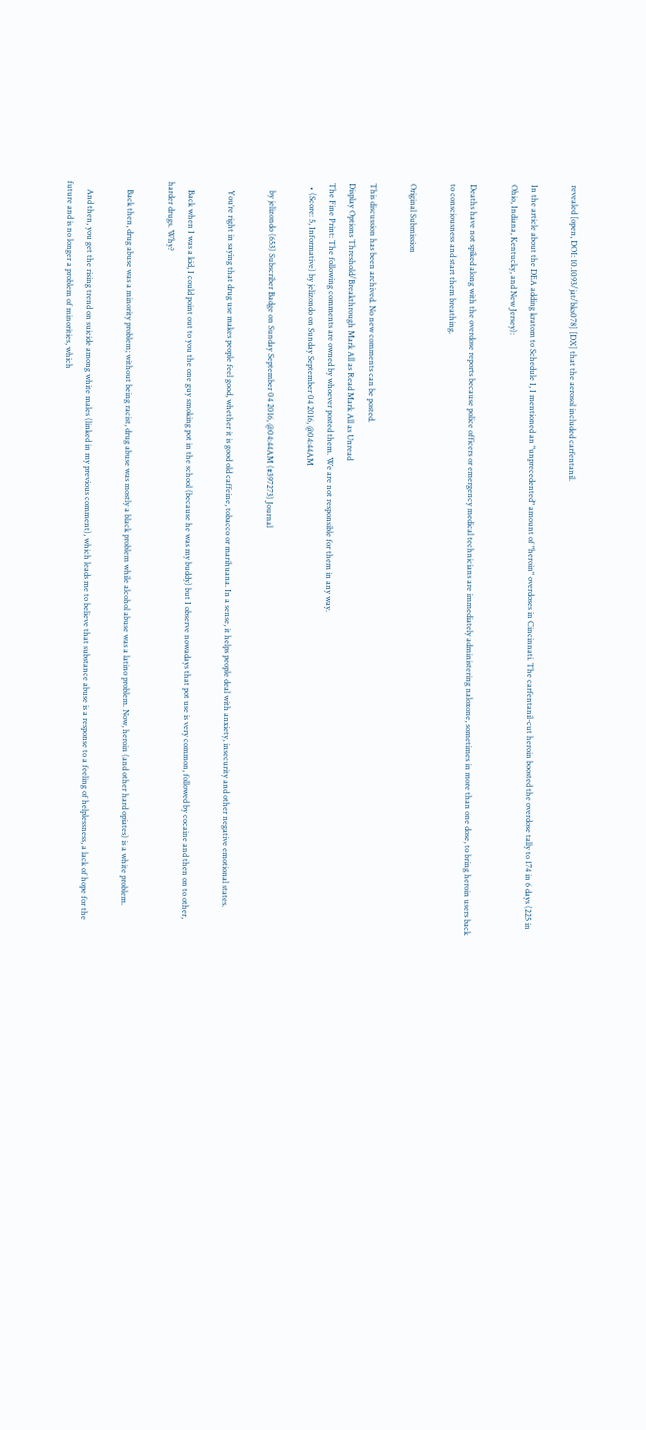revealed [open, DOI: 10.1093/jat/bks078] [DX] that the aerosol included carfentanil.

In the article about the DEA adding kratom to Schedule I, I mentioned an "unprecedented" amount of "heroin" overdoses in Cincinnati. The carfentanil-cut heroin boosted the overdose tally to 174 in 6 days (225 in Ohio, Indiana, Kentucky, and New Jersey):

Deaths have not spiked along with the overdose reports because police officers or emergency medical technicians are immediately administering naloxone, sometimes in more than one dose, to bring heroin users back to consciousness and start them breathing.

Original Submission

This discussion has been archived. No new comments can be posted.
Display Options Threshold/Breakthrough Mark All as Read Mark All as Unread
The Fine Print: The following comments are owned by whoever posted them. We are not responsible for them in any way.
  • (Score: 5, Informative) by jelizondo on Sunday September 04 2016, @04:44AM

    by jelizondo (653) Subscriber Badge on Sunday September 04 2016, @04:44AM (#397273) Journal

    You’re right in saying that drug use makes people feel good, whether it is good old caffeine, tobacco or marihuana. In a sense, it helps people deal with anxiety, insecurity and other negative emotional states.

    Back when I was a kid, I could point out to you the one guy smoking pot in the school (because he was my buddy) but I observe nowadays that pot use is very common, followed by cocaine and then on to other, harder drugs. Why?

    Back then, drug abuse was a minority problem; without being racist, drug abuse was mostly a black problem while alcohol abuse was a latino problem. Now, heroin (and other hard opiates) is a white problem.

    And then, you get the rising trend on suicide among white males (linked in my previous comment), which leads me to believe that substance abuse is a response to a feeling of helplessness, a lack of hope for the future and is no longer a problem of minorities, which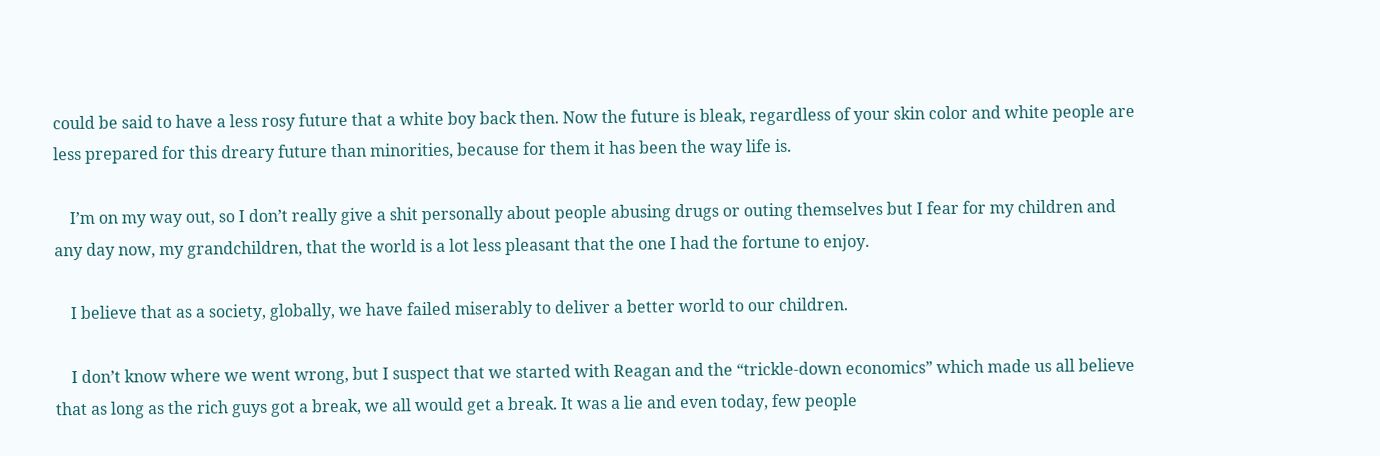could be said to have a less rosy future that a white boy back then. Now the future is bleak, regardless of your skin color and white people are less prepared for this dreary future than minorities, because for them it has been the way life is.

    I’m on my way out, so I don’t really give a shit personally about people abusing drugs or outing themselves but I fear for my children and any day now, my grandchildren, that the world is a lot less pleasant that the one I had the fortune to enjoy.

    I believe that as a society, globally, we have failed miserably to deliver a better world to our children.

    I don’t know where we went wrong, but I suspect that we started with Reagan and the “trickle-down economics” which made us all believe that as long as the rich guys got a break, we all would get a break. It was a lie and even today, few people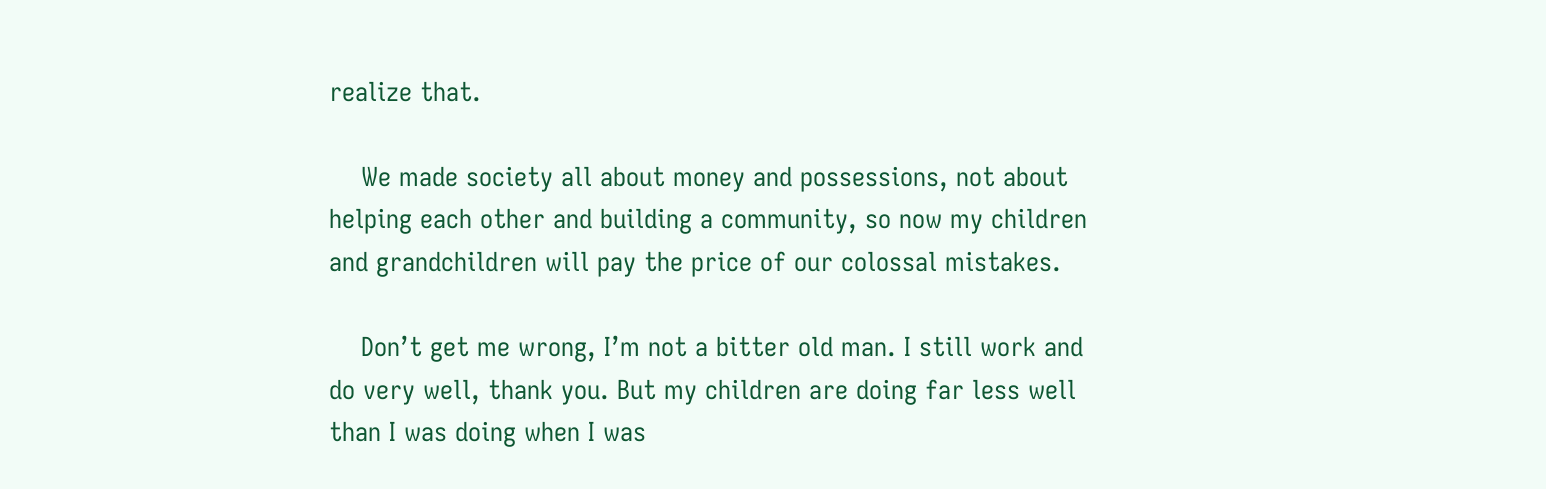realize that.

    We made society all about money and possessions, not about helping each other and building a community, so now my children and grandchildren will pay the price of our colossal mistakes.

    Don’t get me wrong, I’m not a bitter old man. I still work and do very well, thank you. But my children are doing far less well than I was doing when I was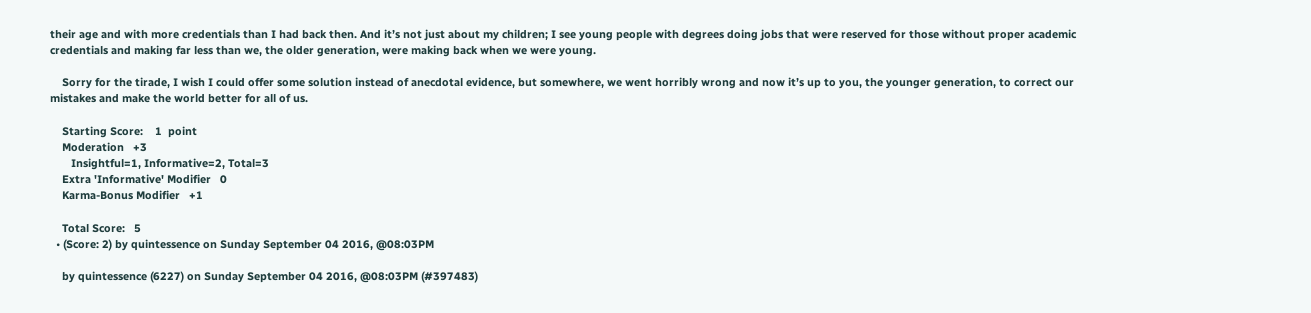their age and with more credentials than I had back then. And it’s not just about my children; I see young people with degrees doing jobs that were reserved for those without proper academic credentials and making far less than we, the older generation, were making back when we were young.

    Sorry for the tirade, I wish I could offer some solution instead of anecdotal evidence, but somewhere, we went horribly wrong and now it’s up to you, the younger generation, to correct our mistakes and make the world better for all of us.

    Starting Score:    1  point
    Moderation   +3
       Insightful=1, Informative=2, Total=3
    Extra 'Informative' Modifier   0
    Karma-Bonus Modifier   +1

    Total Score:   5
  • (Score: 2) by quintessence on Sunday September 04 2016, @08:03PM

    by quintessence (6227) on Sunday September 04 2016, @08:03PM (#397483)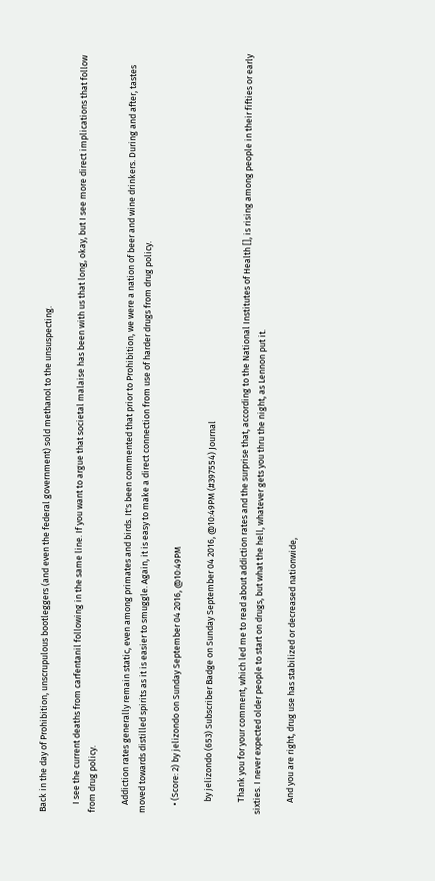Back in the day of Prohibition, unscrupulous bootleggers (and even the federal government) sold methanol to the unsuspecting.

    I see the current deaths from carfentanil following in the same line. If you want to argue that societal malaise has been with us that long, okay, but I see more direct implications that follow from drug policy.

    Addiction rates generally remain static, even among primates and birds. It's been commented that prior to Prohibition, we were a nation of beer and wine drinkers. During and after, tastes moved towards distilled spirits as it is easier to smuggle. Again, it is easy to make a direct connection from use of harder drugs from drug policy.

    • (Score: 2) by jelizondo on Sunday September 04 2016, @10:49PM

      by jelizondo (653) Subscriber Badge on Sunday September 04 2016, @10:49PM (#397554) Journal

      Thank you for your comment, which led me to read about addiction rates and the surprise that, according to the National Institutes of Health [], is rising among people in their fifties or early sixties. I never expected older people to start on drugs, but what the hell, whatever gets you thru the night, as Lennon put it.

      And you are right, drug use has stabilized or decreased nationwide,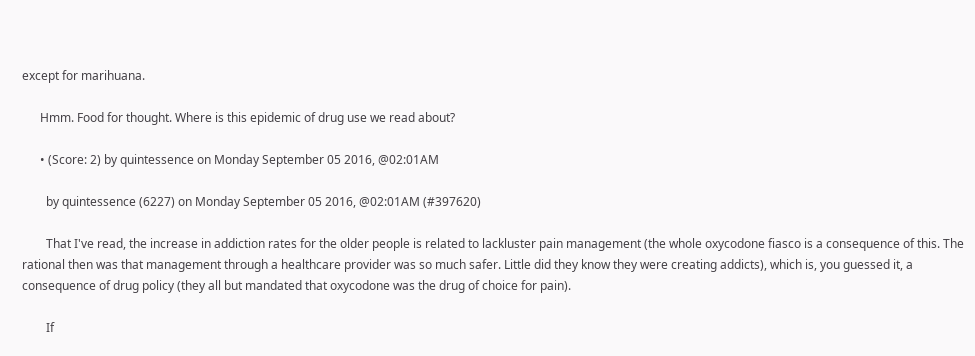except for marihuana.

      Hmm. Food for thought. Where is this epidemic of drug use we read about?

      • (Score: 2) by quintessence on Monday September 05 2016, @02:01AM

        by quintessence (6227) on Monday September 05 2016, @02:01AM (#397620)

        That I've read, the increase in addiction rates for the older people is related to lackluster pain management (the whole oxycodone fiasco is a consequence of this. The rational then was that management through a healthcare provider was so much safer. Little did they know they were creating addicts), which is, you guessed it, a consequence of drug policy (they all but mandated that oxycodone was the drug of choice for pain).

        If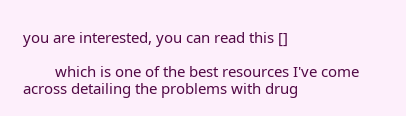you are interested, you can read this []

        which is one of the best resources I've come across detailing the problems with drug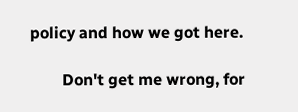policy and how we got here.

        Don't get me wrong, for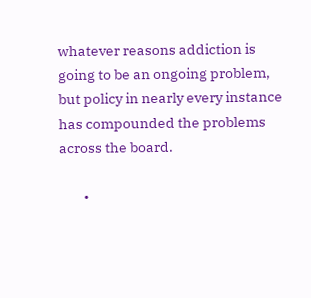whatever reasons addiction is going to be an ongoing problem, but policy in nearly every instance has compounded the problems across the board.

        •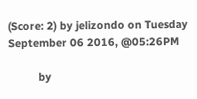(Score: 2) by jelizondo on Tuesday September 06 2016, @05:26PM

          by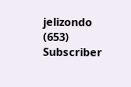jelizondo (653) Subscriber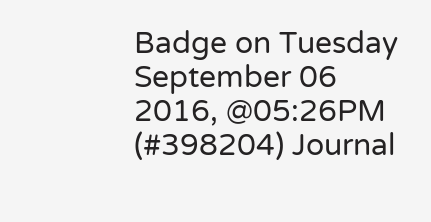Badge on Tuesday September 06 2016, @05:26PM (#398204) Journal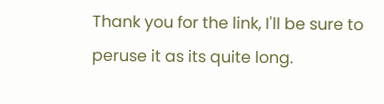Thank you for the link, I'll be sure to peruse it as its quite long.